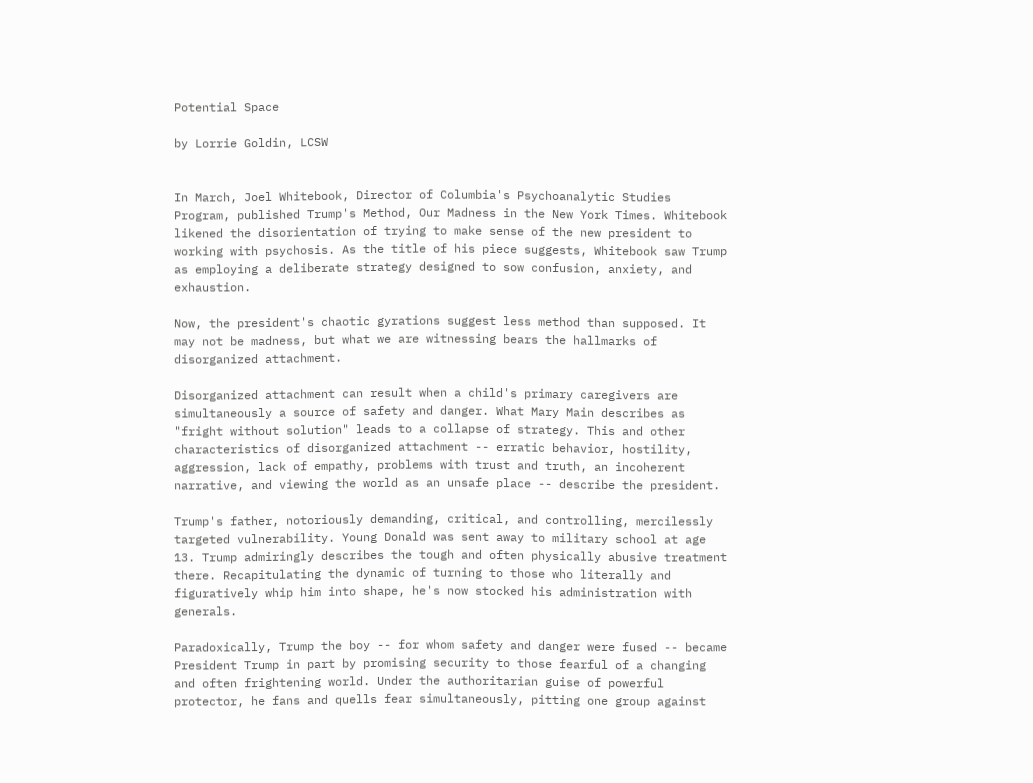Potential Space

by Lorrie Goldin, LCSW


In March, Joel Whitebook, Director of Columbia's Psychoanalytic Studies Program, published Trump's Method, Our Madness in the New York Times. Whitebook likened the disorientation of trying to make sense of the new president to working with psychosis. As the title of his piece suggests, Whitebook saw Trump as employing a deliberate strategy designed to sow confusion, anxiety, and exhaustion.

Now, the president's chaotic gyrations suggest less method than supposed. It may not be madness, but what we are witnessing bears the hallmarks of disorganized attachment.

Disorganized attachment can result when a child's primary caregivers are simultaneously a source of safety and danger. What Mary Main describes as "fright without solution" leads to a collapse of strategy. This and other characteristics of disorganized attachment -- erratic behavior, hostility, aggression, lack of empathy, problems with trust and truth, an incoherent narrative, and viewing the world as an unsafe place -- describe the president.

Trump's father, notoriously demanding, critical, and controlling, mercilessly targeted vulnerability. Young Donald was sent away to military school at age 13. Trump admiringly describes the tough and often physically abusive treatment there. Recapitulating the dynamic of turning to those who literally and figuratively whip him into shape, he's now stocked his administration with generals.

Paradoxically, Trump the boy -- for whom safety and danger were fused -- became President Trump in part by promising security to those fearful of a changing and often frightening world. Under the authoritarian guise of powerful protector, he fans and quells fear simultaneously, pitting one group against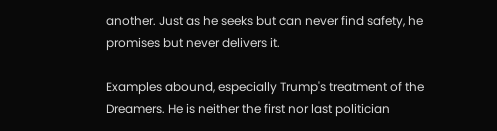another. Just as he seeks but can never find safety, he promises but never delivers it.

Examples abound, especially Trump's treatment of the Dreamers. He is neither the first nor last politician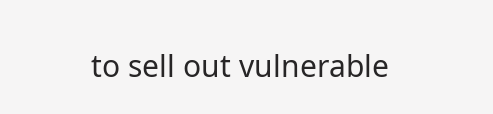to sell out vulnerable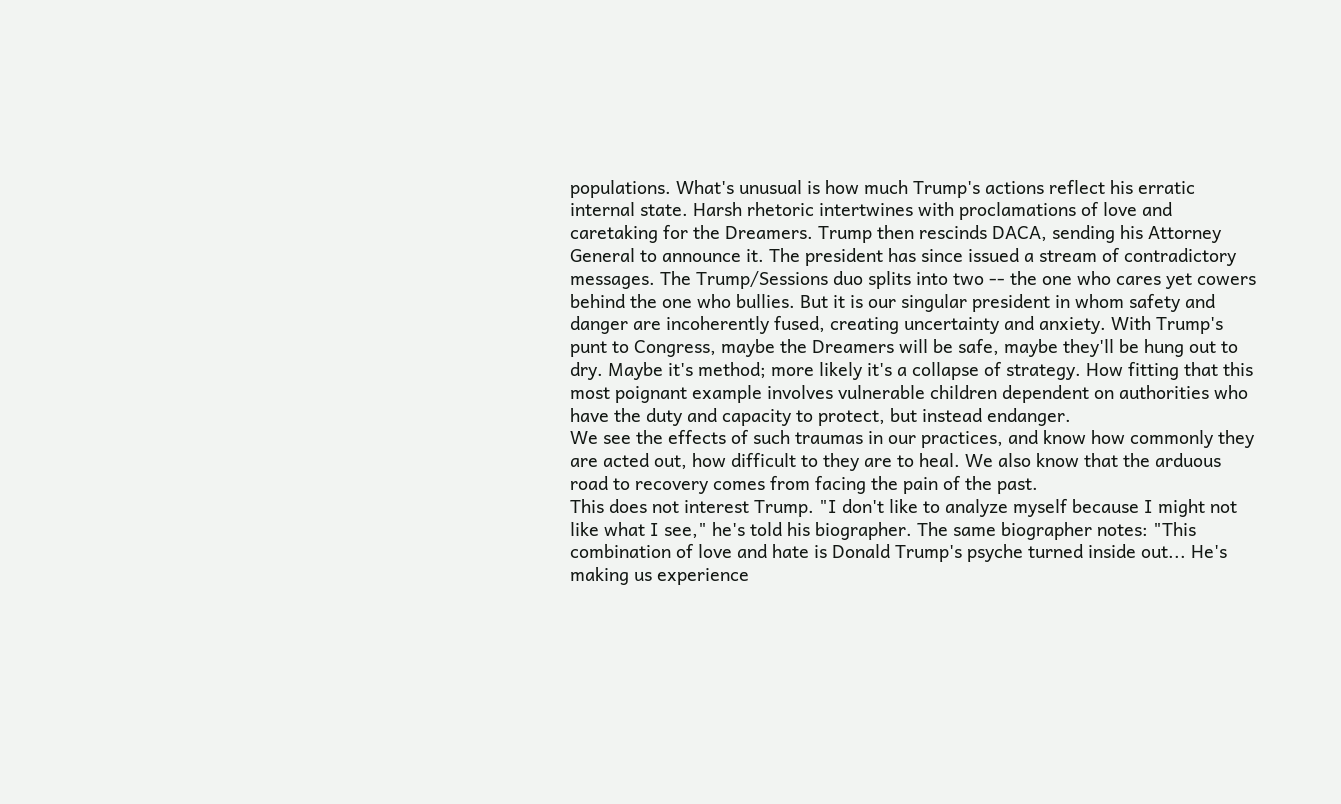populations. What's unusual is how much Trump's actions reflect his erratic internal state. Harsh rhetoric intertwines with proclamations of love and caretaking for the Dreamers. Trump then rescinds DACA, sending his Attorney General to announce it. The president has since issued a stream of contradictory messages. The Trump/Sessions duo splits into two -- the one who cares yet cowers behind the one who bullies. But it is our singular president in whom safety and danger are incoherently fused, creating uncertainty and anxiety. With Trump's punt to Congress, maybe the Dreamers will be safe, maybe they'll be hung out to dry. Maybe it's method; more likely it's a collapse of strategy. How fitting that this most poignant example involves vulnerable children dependent on authorities who have the duty and capacity to protect, but instead endanger.
We see the effects of such traumas in our practices, and know how commonly they are acted out, how difficult to they are to heal. We also know that the arduous road to recovery comes from facing the pain of the past.
This does not interest Trump. "I don't like to analyze myself because I might not like what I see," he's told his biographer. The same biographer notes: "This combination of love and hate is Donald Trump's psyche turned inside out... He's making us experience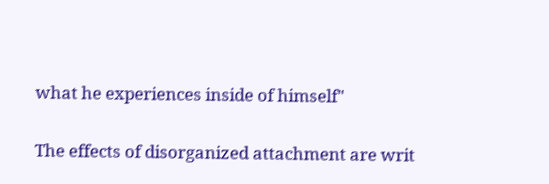what he experiences inside of himself"

The effects of disorganized attachment are writ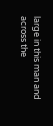large in this man and across the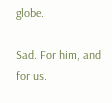globe.

Sad. For him, and for us.